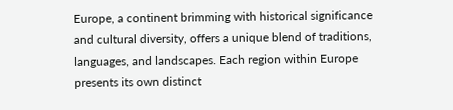Europe, a continent brimming with historical significance and cultural diversity, offers a unique blend of traditions, languages, and landscapes. Each region within Europe presents its own distinct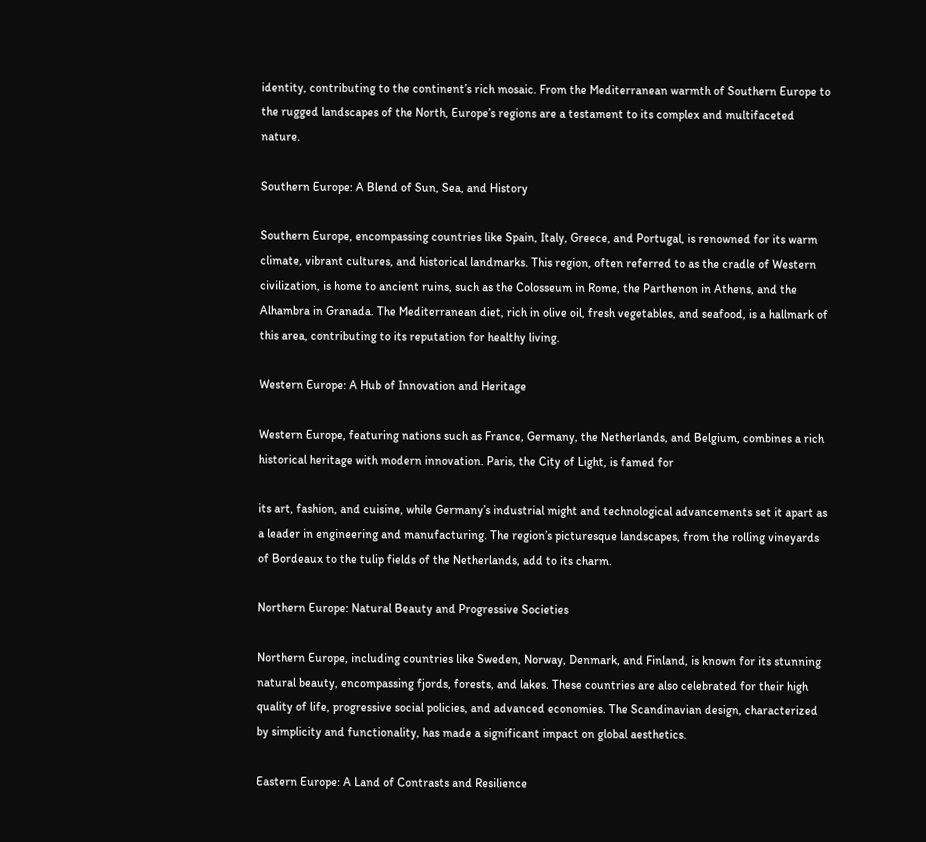identity, contributing to the continent’s rich mosaic. From the Mediterranean warmth of Southern Europe to the rugged landscapes of the North, Europe’s regions are a testament to its complex and multifaceted nature.

Southern Europe: A Blend of Sun, Sea, and History

Southern Europe, encompassing countries like Spain, Italy, Greece, and Portugal, is renowned for its warm climate, vibrant cultures, and historical landmarks. This region, often referred to as the cradle of Western civilization, is home to ancient ruins, such as the Colosseum in Rome, the Parthenon in Athens, and the Alhambra in Granada. The Mediterranean diet, rich in olive oil, fresh vegetables, and seafood, is a hallmark of this area, contributing to its reputation for healthy living.

Western Europe: A Hub of Innovation and Heritage

Western Europe, featuring nations such as France, Germany, the Netherlands, and Belgium, combines a rich historical heritage with modern innovation. Paris, the City of Light, is famed for

its art, fashion, and cuisine, while Germany’s industrial might and technological advancements set it apart as a leader in engineering and manufacturing. The region’s picturesque landscapes, from the rolling vineyards of Bordeaux to the tulip fields of the Netherlands, add to its charm.

Northern Europe: Natural Beauty and Progressive Societies

Northern Europe, including countries like Sweden, Norway, Denmark, and Finland, is known for its stunning natural beauty, encompassing fjords, forests, and lakes. These countries are also celebrated for their high quality of life, progressive social policies, and advanced economies. The Scandinavian design, characterized by simplicity and functionality, has made a significant impact on global aesthetics.

Eastern Europe: A Land of Contrasts and Resilience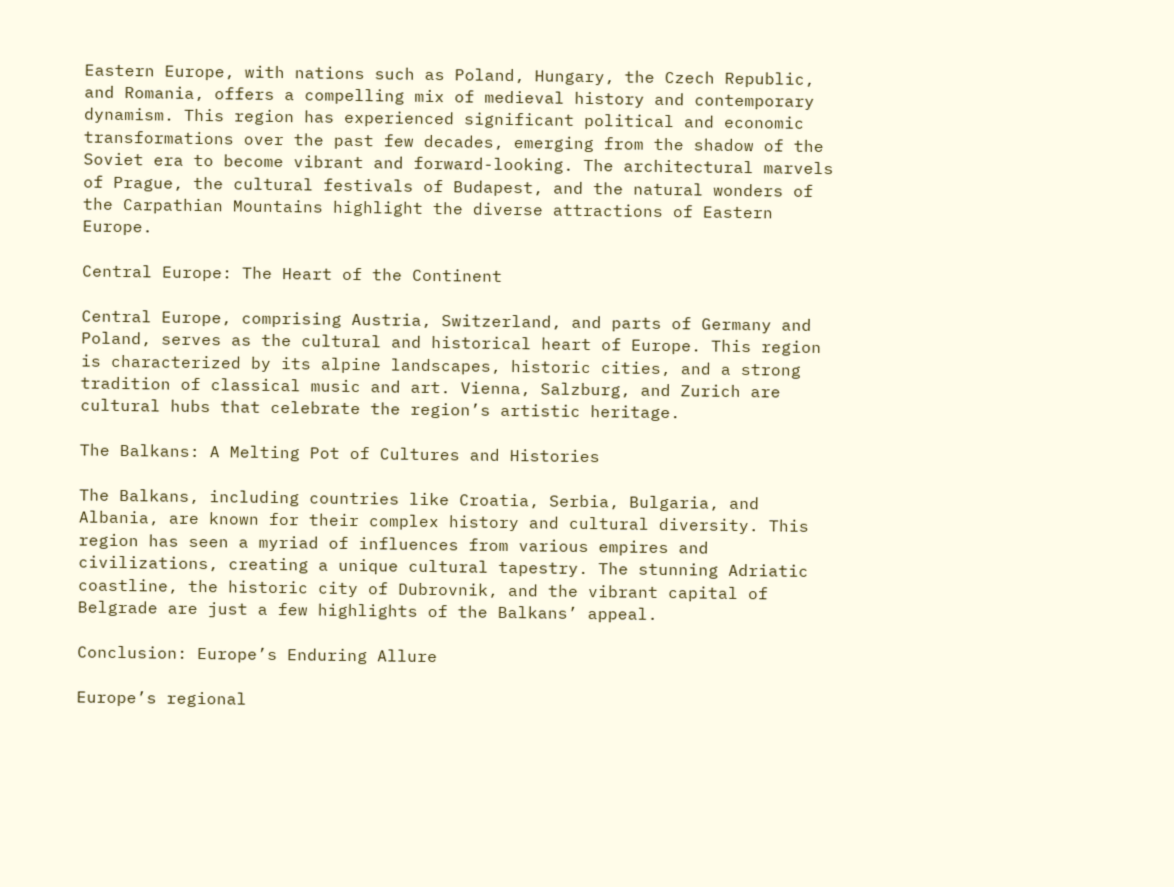Eastern Europe, with nations such as Poland, Hungary, the Czech Republic, and Romania, offers a compelling mix of medieval history and contemporary dynamism. This region has experienced significant political and economic transformations over the past few decades, emerging from the shadow of the Soviet era to become vibrant and forward-looking. The architectural marvels of Prague, the cultural festivals of Budapest, and the natural wonders of the Carpathian Mountains highlight the diverse attractions of Eastern Europe.

Central Europe: The Heart of the Continent

Central Europe, comprising Austria, Switzerland, and parts of Germany and Poland, serves as the cultural and historical heart of Europe. This region is characterized by its alpine landscapes, historic cities, and a strong tradition of classical music and art. Vienna, Salzburg, and Zurich are cultural hubs that celebrate the region’s artistic heritage.

The Balkans: A Melting Pot of Cultures and Histories

The Balkans, including countries like Croatia, Serbia, Bulgaria, and Albania, are known for their complex history and cultural diversity. This region has seen a myriad of influences from various empires and civilizations, creating a unique cultural tapestry. The stunning Adriatic coastline, the historic city of Dubrovnik, and the vibrant capital of Belgrade are just a few highlights of the Balkans’ appeal.

Conclusion: Europe’s Enduring Allure

Europe’s regional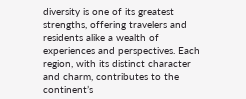diversity is one of its greatest strengths, offering travelers and residents alike a wealth of experiences and perspectives. Each region, with its distinct character and charm, contributes to the continent’s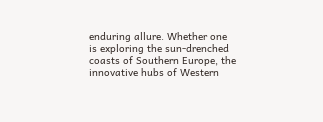enduring allure. Whether one is exploring the sun-drenched coasts of Southern Europe, the innovative hubs of Western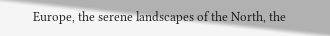Europe, the serene landscapes of the North, the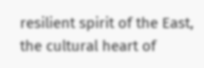resilient spirit of the East, the cultural heart of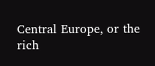Central Europe, or the rich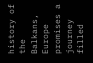history of the Balkans, Europe promises a journey filled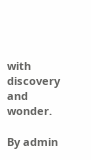with discovery and wonder.

By admin